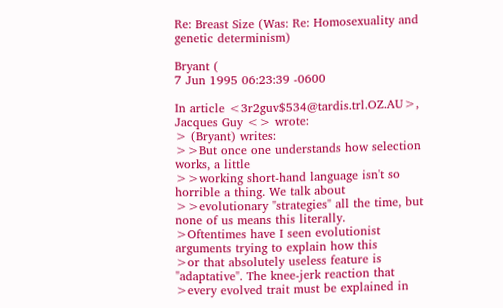Re: Breast Size (Was: Re: Homosexuality and genetic determinism)

Bryant (
7 Jun 1995 06:23:39 -0600

In article <3r2guv$534@tardis.trl.OZ.AU>,
Jacques Guy <> wrote:
> (Bryant) writes:
>>But once one understands how selection works, a little
>>working short-hand language isn't so horrible a thing. We talk about
>>evolutionary "strategies" all the time, but none of us means this literally.
>Oftentimes have I seen evolutionist arguments trying to explain how this
>or that absolutely useless feature is "adaptative". The knee-jerk reaction that
>every evolved trait must be explained in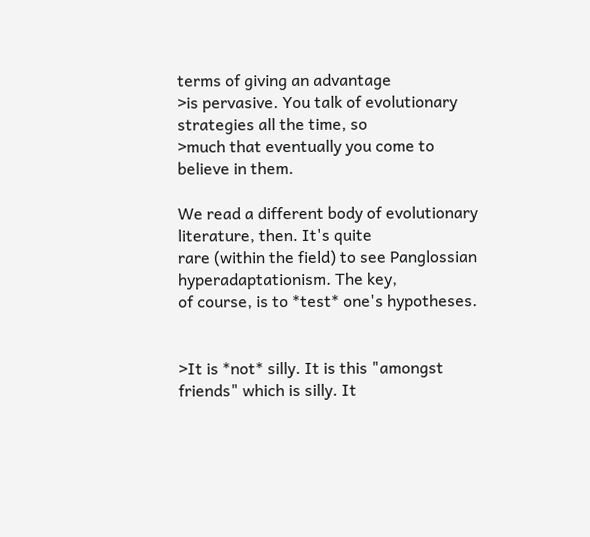terms of giving an advantage
>is pervasive. You talk of evolutionary strategies all the time, so
>much that eventually you come to believe in them.

We read a different body of evolutionary literature, then. It's quite
rare (within the field) to see Panglossian hyperadaptationism. The key,
of course, is to *test* one's hypotheses.


>It is *not* silly. It is this "amongst friends" which is silly. It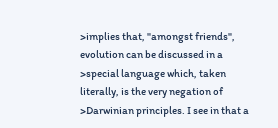>implies that, "amongst friends", evolution can be discussed in a
>special language which, taken literally, is the very negation of
>Darwinian principles. I see in that a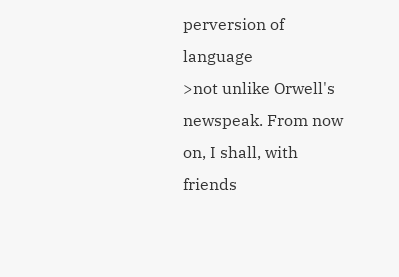perversion of language
>not unlike Orwell's newspeak. From now on, I shall, with friends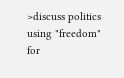>discuss politics using "freedom" for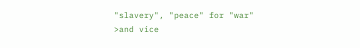"slavery", "peace" for "war"
>and vice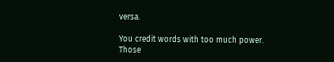versa.

You credit words with too much power. Those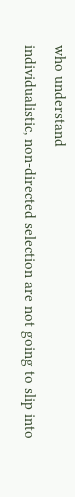who understand
individualistic, non-directed selection are not going to slip into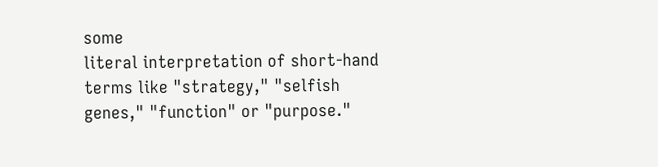some
literal interpretation of short-hand terms like "strategy," "selfish
genes," "function" or "purpose."